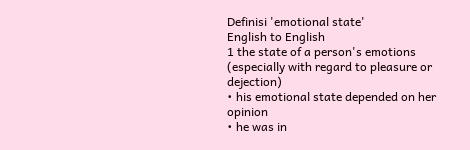Definisi 'emotional state'
English to English
1 the state of a person's emotions (especially with regard to pleasure or dejection)
• his emotional state depended on her opinion
• he was in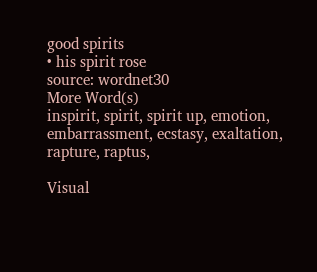good spirits
• his spirit rose
source: wordnet30
More Word(s)
inspirit, spirit, spirit up, emotion, embarrassment, ecstasy, exaltation, rapture, raptus,

Visual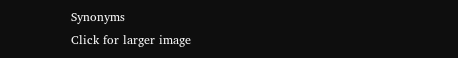Synonyms
Click for larger image